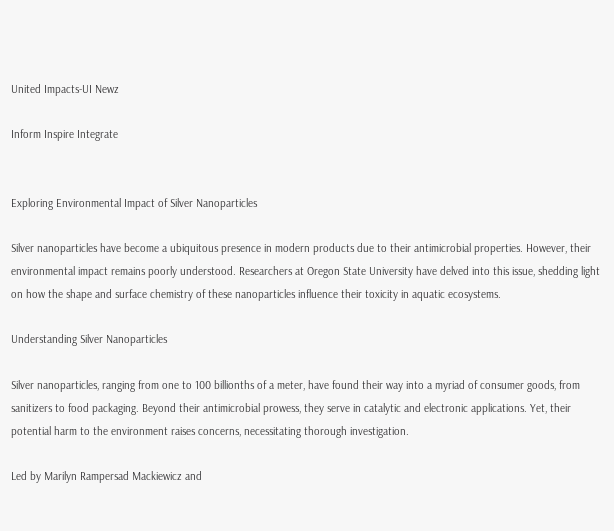United Impacts-UI Newz

Inform Inspire Integrate


Exploring Environmental Impact of Silver Nanoparticles

Silver nanoparticles have become a ubiquitous presence in modern products due to their antimicrobial properties. However, their environmental impact remains poorly understood. Researchers at Oregon State University have delved into this issue, shedding light on how the shape and surface chemistry of these nanoparticles influence their toxicity in aquatic ecosystems.

Understanding Silver Nanoparticles

Silver nanoparticles, ranging from one to 100 billionths of a meter, have found their way into a myriad of consumer goods, from sanitizers to food packaging. Beyond their antimicrobial prowess, they serve in catalytic and electronic applications. Yet, their potential harm to the environment raises concerns, necessitating thorough investigation.

Led by Marilyn Rampersad Mackiewicz and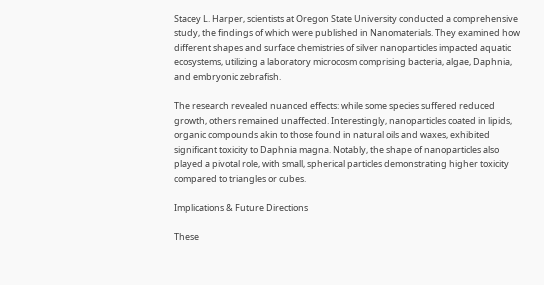Stacey L. Harper, scientists at Oregon State University conducted a comprehensive study, the findings of which were published in Nanomaterials. They examined how different shapes and surface chemistries of silver nanoparticles impacted aquatic ecosystems, utilizing a laboratory microcosm comprising bacteria, algae, Daphnia, and embryonic zebrafish.

The research revealed nuanced effects: while some species suffered reduced growth, others remained unaffected. Interestingly, nanoparticles coated in lipids, organic compounds akin to those found in natural oils and waxes, exhibited significant toxicity to Daphnia magna. Notably, the shape of nanoparticles also played a pivotal role, with small, spherical particles demonstrating higher toxicity compared to triangles or cubes.

Implications & Future Directions

These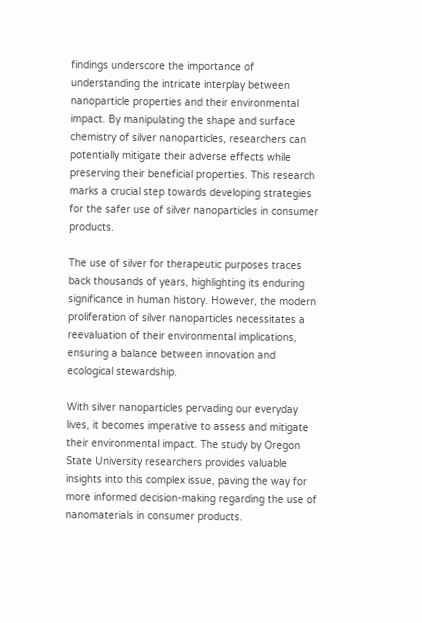findings underscore the importance of understanding the intricate interplay between nanoparticle properties and their environmental impact. By manipulating the shape and surface chemistry of silver nanoparticles, researchers can potentially mitigate their adverse effects while preserving their beneficial properties. This research marks a crucial step towards developing strategies for the safer use of silver nanoparticles in consumer products.

The use of silver for therapeutic purposes traces back thousands of years, highlighting its enduring significance in human history. However, the modern proliferation of silver nanoparticles necessitates a reevaluation of their environmental implications, ensuring a balance between innovation and ecological stewardship.

With silver nanoparticles pervading our everyday lives, it becomes imperative to assess and mitigate their environmental impact. The study by Oregon State University researchers provides valuable insights into this complex issue, paving the way for more informed decision-making regarding the use of nanomaterials in consumer products.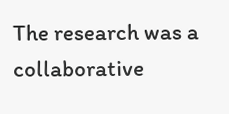The research was a collaborative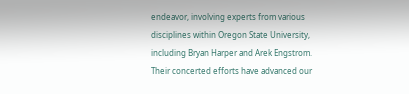endeavor, involving experts from various disciplines within Oregon State University, including Bryan Harper and Arek Engstrom. Their concerted efforts have advanced our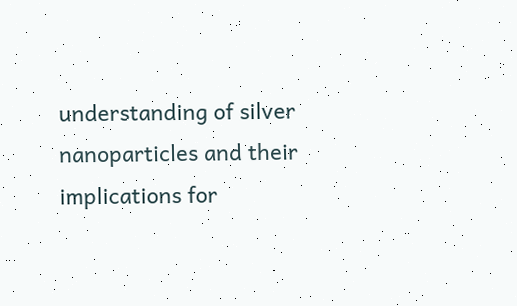understanding of silver nanoparticles and their implications for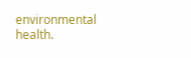environmental health.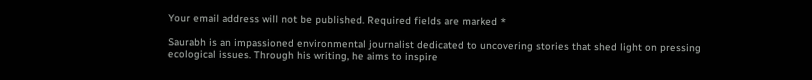Your email address will not be published. Required fields are marked *

Saurabh is an impassioned environmental journalist dedicated to uncovering stories that shed light on pressing ecological issues. Through his writing, he aims to inspire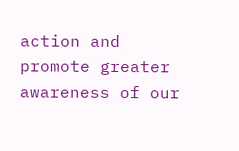action and promote greater awareness of our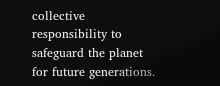collective responsibility to safeguard the planet for future generations.